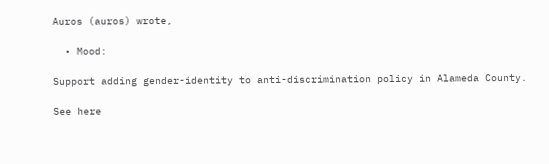Auros (auros) wrote,

  • Mood:

Support adding gender-identity to anti-discrimination policy in Alameda County.

See here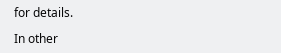for details.

In other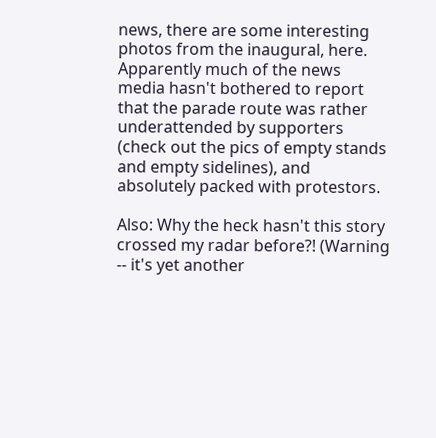news, there are some interesting photos from the inaugural, here. Apparently much of the news media hasn't bothered to report that the parade route was rather underattended by supporters (check out the pics of empty stands and empty sidelines), and absolutely packed with protestors.

Also: Why the heck hasn't this story crossed my radar before?! (Warning -- it's yet another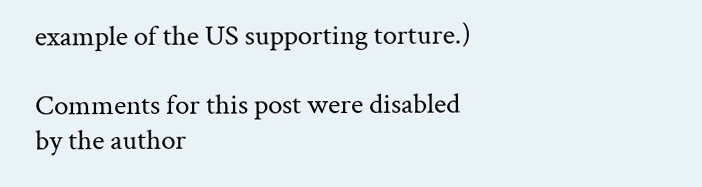example of the US supporting torture.)

Comments for this post were disabled by the author